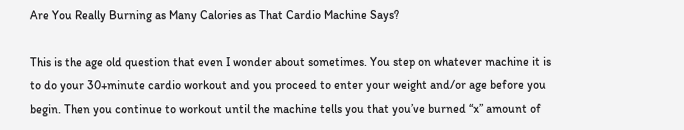Are You Really Burning as Many Calories as That Cardio Machine Says?

This is the age old question that even I wonder about sometimes. You step on whatever machine it is to do your 30+minute cardio workout and you proceed to enter your weight and/or age before you begin. Then you continue to workout until the machine tells you that you’ve burned “x” amount of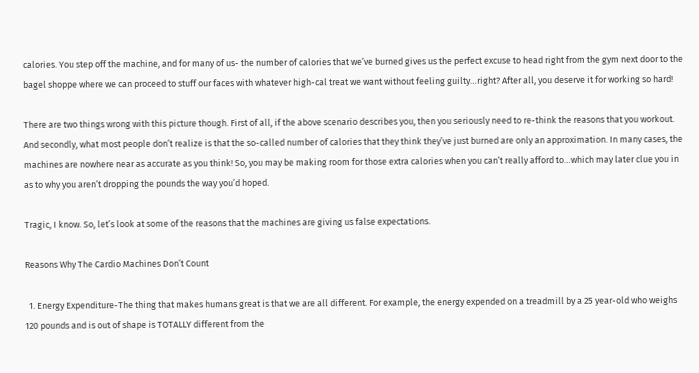calories. You step off the machine, and for many of us- the number of calories that we’ve burned gives us the perfect excuse to head right from the gym next door to the bagel shoppe where we can proceed to stuff our faces with whatever high-cal treat we want without feeling guilty…right? After all, you deserve it for working so hard!

There are two things wrong with this picture though. First of all, if the above scenario describes you, then you seriously need to re-think the reasons that you workout. And secondly, what most people don’t realize is that the so-called number of calories that they think they’ve just burned are only an approximation. In many cases, the machines are nowhere near as accurate as you think! So, you may be making room for those extra calories when you can’t really afford to…which may later clue you in as to why you aren’t dropping the pounds the way you’d hoped.

Tragic, I know. So, let’s look at some of the reasons that the machines are giving us false expectations.

Reasons Why The Cardio Machines Don’t Count

  1. Energy Expenditure-The thing that makes humans great is that we are all different. For example, the energy expended on a treadmill by a 25 year-old who weighs 120 pounds and is out of shape is TOTALLY different from the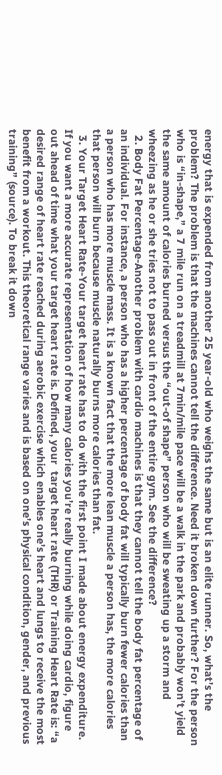energy that is expended from another 25 year-old who weighs the same but is an elite runner. So, what’s the problem? The problem is that the machines cannot tell the difference. Need it broken down further? For the person who is “in-shape,” a 7 mile run on a treadmill at 7min/mile pace will be a walk in the park and probably won’t yield the same amount of calories burned versus the “out-of shape” person who will be sweating up a storm and wheezing as he or she tries not to pass out in front of the entire gym. See the difference?
  2. Body Fat Percentage-Another problem with cardio machines is that they cannot tell the body fat percentage of an individual. For instance, a person who has a higher percentage of body fat will typically burn fewer calories than a person who has more muscle mass. It is a known fact that the more lean muscle a person has, the more calories that person will burn because muscle naturally burns more calories than fat.
  3. Your Target Heart Rate-Your target heart rate has to do with the first point I made about energy expenditure. If you want a more accurate representation of how many calories you’re really burning while doing cardio, figure out ahead of time what your target heart rate is. Defined, your  target heart rate (THR) or Training Heart Rate is: “a desired range of heart rate reached during aerobic exercise which enables one’s heart and lungs to receive the most benefit from a workout. This theoretical range varies and is based on one’s physical condition, gender, and previous training” (source). To break it down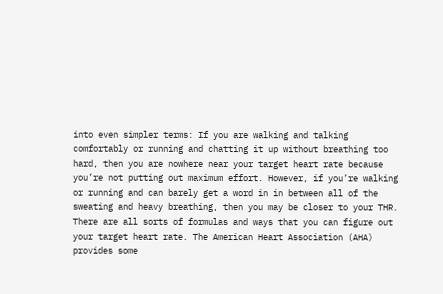into even simpler terms: If you are walking and talking comfortably or running and chatting it up without breathing too hard, then you are nowhere near your target heart rate because you’re not putting out maximum effort. However, if you’re walking or running and can barely get a word in in between all of the sweating and heavy breathing, then you may be closer to your THR. There are all sorts of formulas and ways that you can figure out your target heart rate. The American Heart Association (AHA) provides some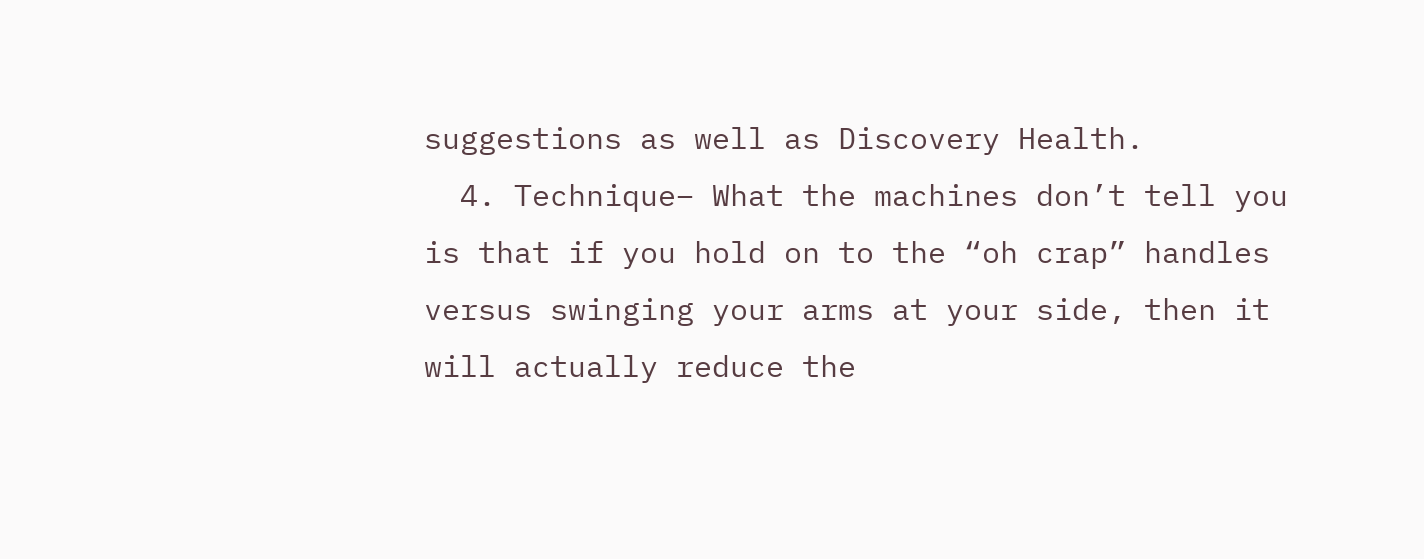suggestions as well as Discovery Health.
  4. Technique– What the machines don’t tell you is that if you hold on to the “oh crap” handles versus swinging your arms at your side, then it will actually reduce the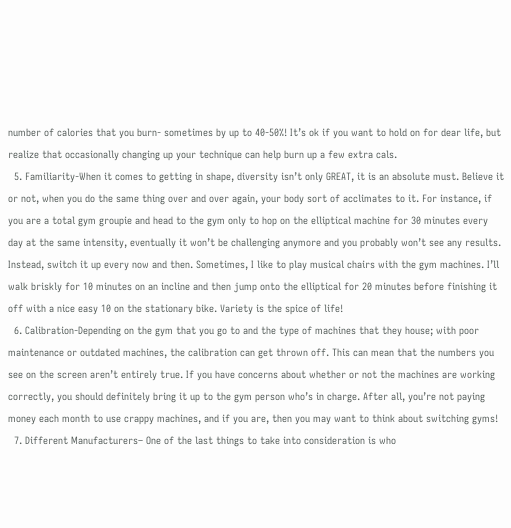number of calories that you burn- sometimes by up to 40-50%! It’s ok if you want to hold on for dear life, but realize that occasionally changing up your technique can help burn up a few extra cals.
  5. Familiarity-When it comes to getting in shape, diversity isn’t only GREAT, it is an absolute must. Believe it or not, when you do the same thing over and over again, your body sort of acclimates to it. For instance, if you are a total gym groupie and head to the gym only to hop on the elliptical machine for 30 minutes every day at the same intensity, eventually it won’t be challenging anymore and you probably won’t see any results. Instead, switch it up every now and then. Sometimes, I like to play musical chairs with the gym machines. I’ll walk briskly for 10 minutes on an incline and then jump onto the elliptical for 20 minutes before finishing it off with a nice easy 10 on the stationary bike. Variety is the spice of life!
  6. Calibration-Depending on the gym that you go to and the type of machines that they house; with poor maintenance or outdated machines, the calibration can get thrown off. This can mean that the numbers you see on the screen aren’t entirely true. If you have concerns about whether or not the machines are working correctly, you should definitely bring it up to the gym person who’s in charge. After all, you’re not paying money each month to use crappy machines, and if you are, then you may want to think about switching gyms!
  7. Different Manufacturers– One of the last things to take into consideration is who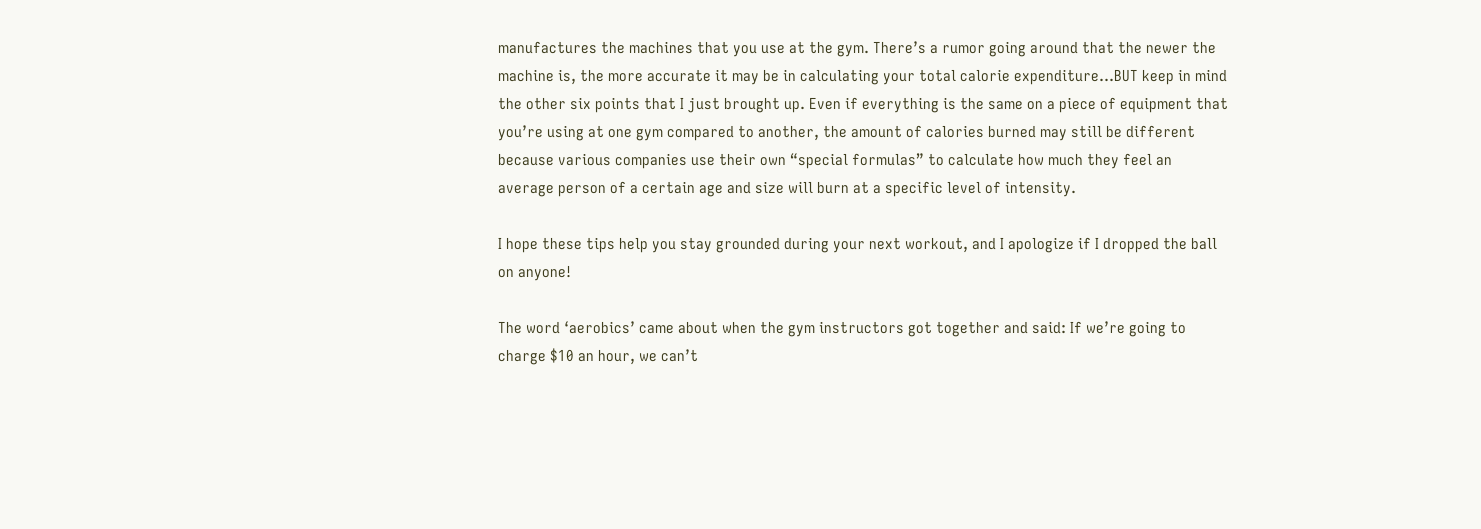manufactures the machines that you use at the gym. There’s a rumor going around that the newer the machine is, the more accurate it may be in calculating your total calorie expenditure…BUT keep in mind the other six points that I just brought up. Even if everything is the same on a piece of equipment that you’re using at one gym compared to another, the amount of calories burned may still be different because various companies use their own “special formulas” to calculate how much they feel an average person of a certain age and size will burn at a specific level of intensity.

I hope these tips help you stay grounded during your next workout, and I apologize if I dropped the ball on anyone!

The word ‘aerobics’ came about when the gym instructors got together and said: If we’re going to charge $10 an hour, we can’t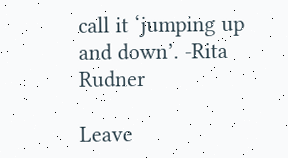call it ‘jumping up and down’. -Rita Rudner

Leave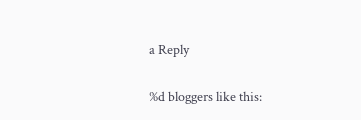a Reply

%d bloggers like this: